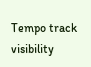Tempo track visibility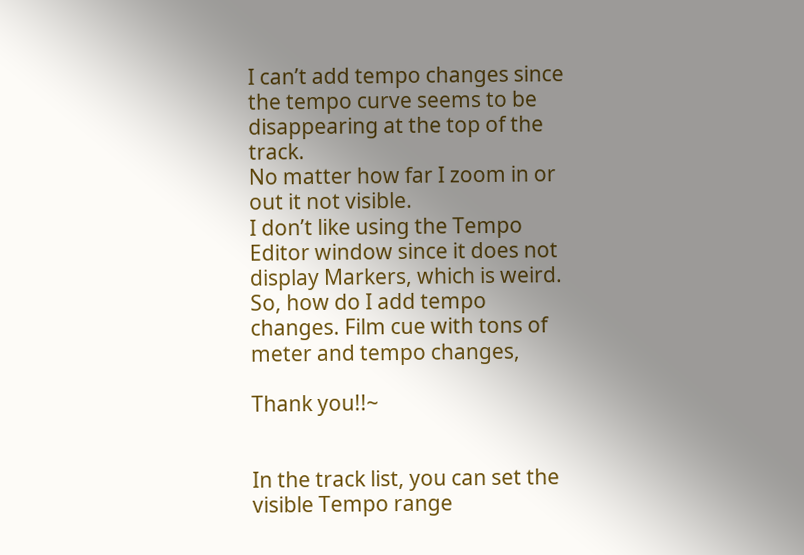I can’t add tempo changes since the tempo curve seems to be disappearing at the top of the track.
No matter how far I zoom in or out it not visible.
I don’t like using the Tempo Editor window since it does not display Markers, which is weird.
So, how do I add tempo changes. Film cue with tons of meter and tempo changes,

Thank you!!~


In the track list, you can set the visible Tempo range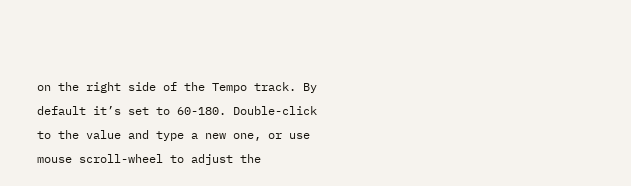on the right side of the Tempo track. By default it’s set to 60-180. Double-click to the value and type a new one, or use mouse scroll-wheel to adjust the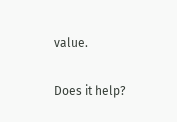value.

Does it help?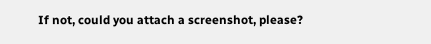If not, could you attach a screenshot, please?